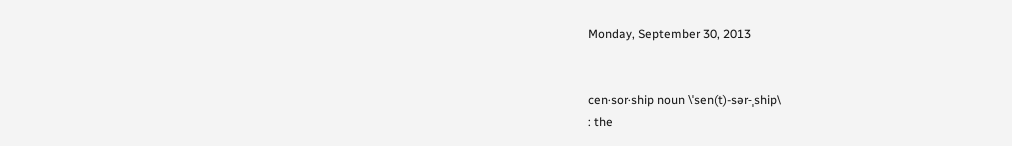Monday, September 30, 2013


cen·sor·ship noun \ˈsen(t)-sər-ˌship\
: the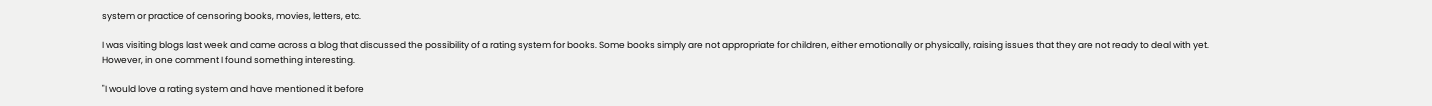system or practice of censoring books, movies, letters, etc.

I was visiting blogs last week and came across a blog that discussed the possibility of a rating system for books. Some books simply are not appropriate for children, either emotionally or physically, raising issues that they are not ready to deal with yet. However, in one comment I found something interesting.

"I would love a rating system and have mentioned it before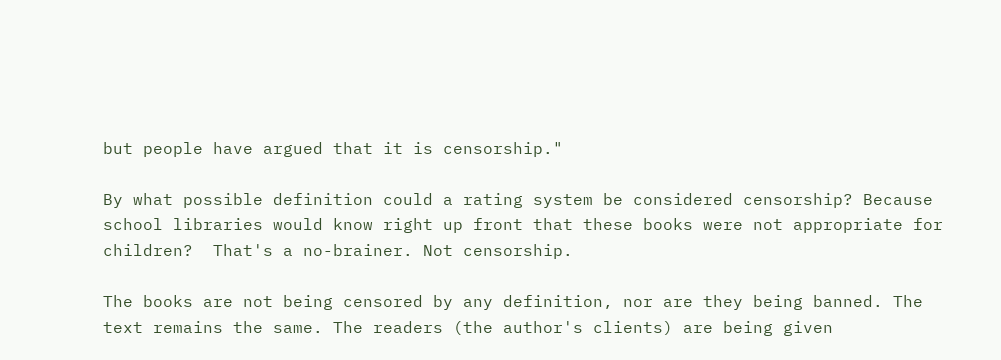but people have argued that it is censorship."

By what possible definition could a rating system be considered censorship? Because school libraries would know right up front that these books were not appropriate for children?  That's a no-brainer. Not censorship.

The books are not being censored by any definition, nor are they being banned. The text remains the same. The readers (the author's clients) are being given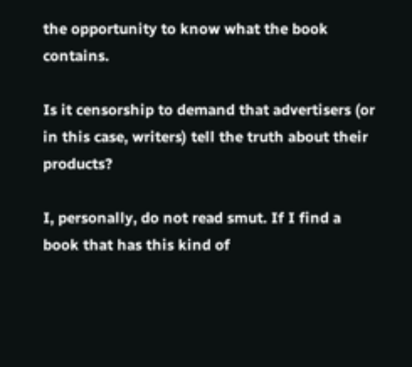the opportunity to know what the book contains.

Is it censorship to demand that advertisers (or in this case, writers) tell the truth about their products?

I, personally, do not read smut. If I find a book that has this kind of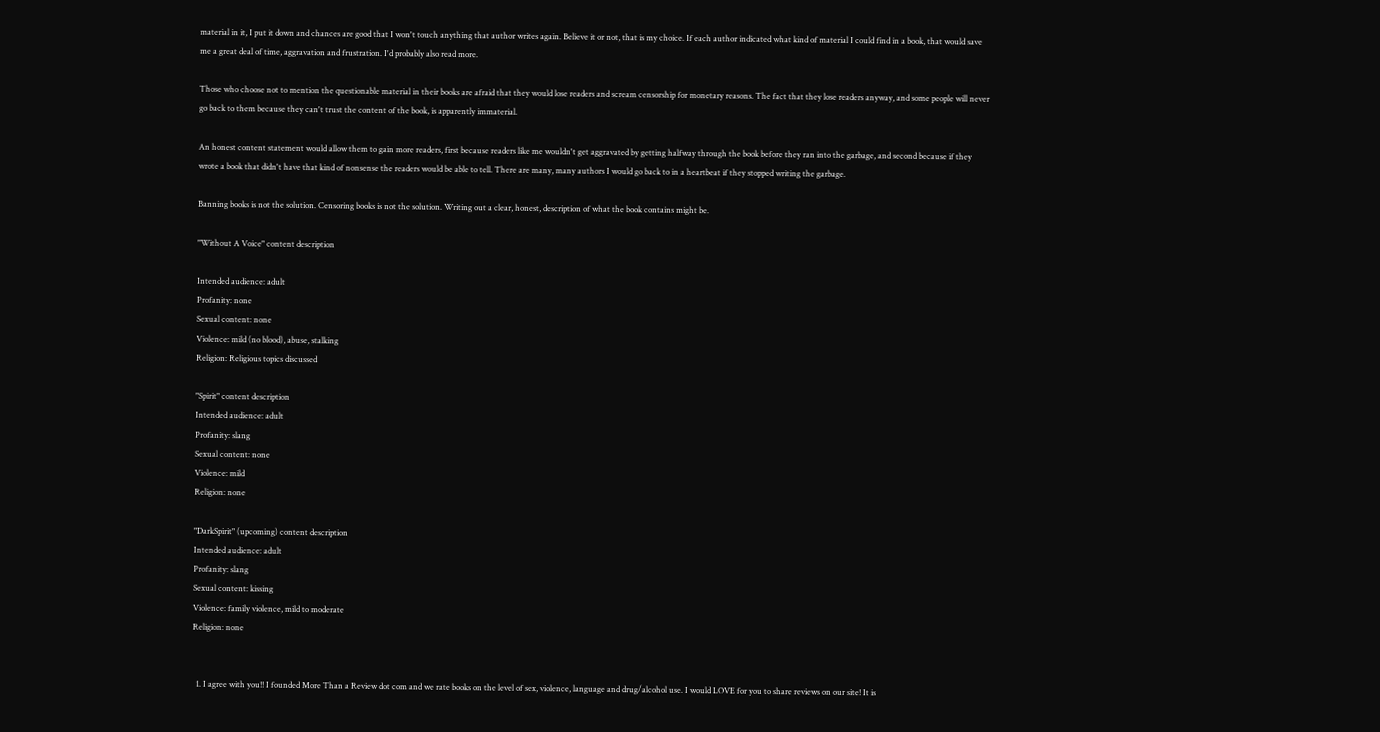material in it, I put it down and chances are good that I won't touch anything that author writes again. Believe it or not, that is my choice. If each author indicated what kind of material I could find in a book, that would save me a great deal of time, aggravation and frustration. I'd probably also read more.

Those who choose not to mention the questionable material in their books are afraid that they would lose readers and scream censorship for monetary reasons. The fact that they lose readers anyway, and some people will never go back to them because they can't trust the content of the book, is apparently immaterial.

An honest content statement would allow them to gain more readers, first because readers like me wouldn't get aggravated by getting halfway through the book before they ran into the garbage, and second because if they wrote a book that didn't have that kind of nonsense the readers would be able to tell. There are many, many authors I would go back to in a heartbeat if they stopped writing the garbage.

Banning books is not the solution. Censoring books is not the solution. Writing out a clear, honest, description of what the book contains might be.

"Without A Voice" content description

Intended audience: adult
Profanity: none
Sexual content: none
Violence: mild (no blood), abuse, stalking
Religion: Religious topics discussed

"Spirit" content description
Intended audience: adult
Profanity: slang
Sexual content: none
Violence: mild
Religion: none

"DarkSpirit" (upcoming) content description
Intended audience: adult
Profanity: slang
Sexual content: kissing
Violence: family violence, mild to moderate
Religion: none


  1. I agree with you!! I founded More Than a Review dot com and we rate books on the level of sex, violence, language and drug/alcohol use. I would LOVE for you to share reviews on our site! It is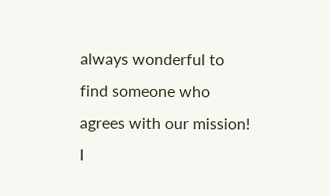always wonderful to find someone who agrees with our mission! I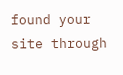found your site through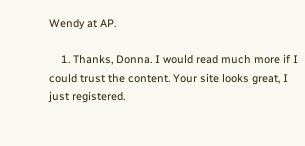Wendy at AP.

    1. Thanks, Donna. I would read much more if I could trust the content. Your site looks great, I just registered.